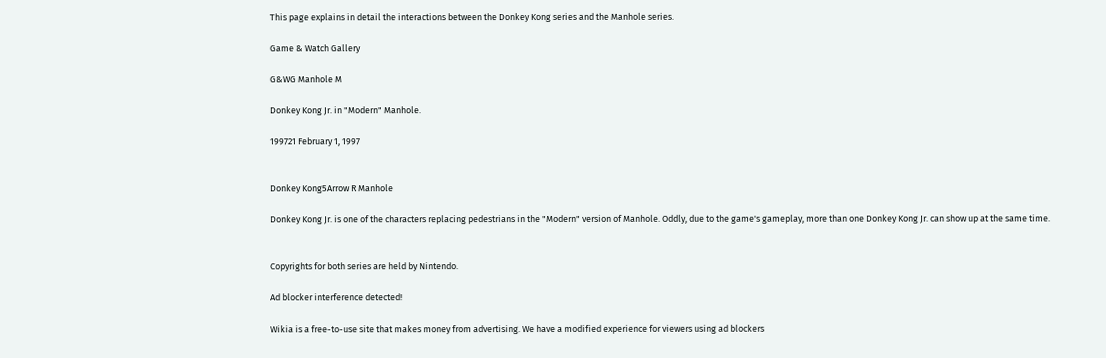This page explains in detail the interactions between the Donkey Kong series and the Manhole series.

Game & Watch Gallery

G&WG Manhole M

Donkey Kong Jr. in "Modern" Manhole.

199721 February 1, 1997


Donkey Kong5Arrow R Manhole

Donkey Kong Jr. is one of the characters replacing pedestrians in the "Modern" version of Manhole. Oddly, due to the game's gameplay, more than one Donkey Kong Jr. can show up at the same time.


Copyrights for both series are held by Nintendo.

Ad blocker interference detected!

Wikia is a free-to-use site that makes money from advertising. We have a modified experience for viewers using ad blockers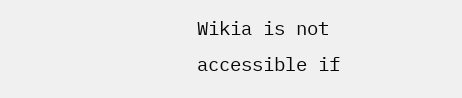Wikia is not accessible if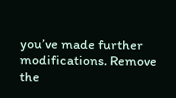you’ve made further modifications. Remove the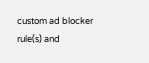custom ad blocker rule(s) and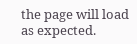the page will load as expected.